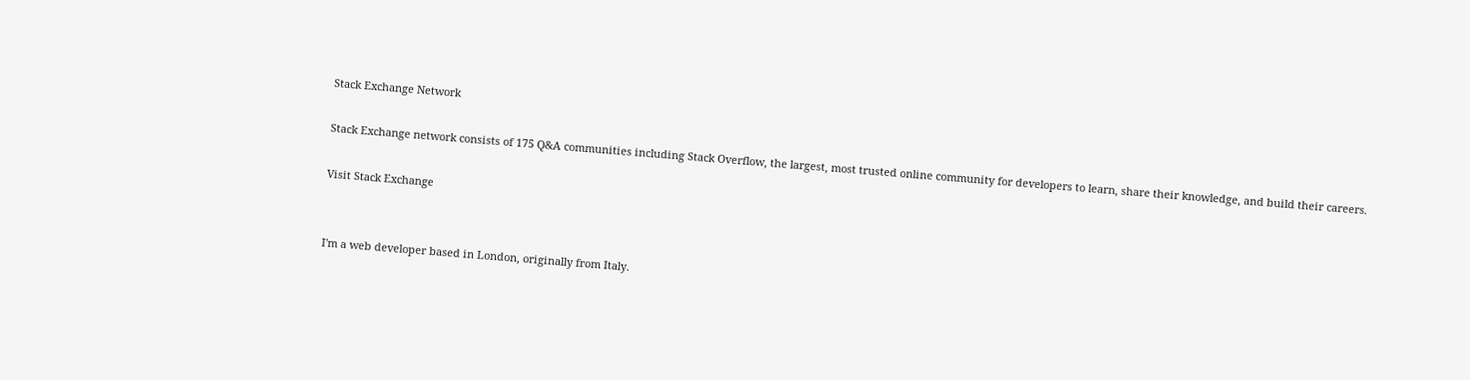Stack Exchange Network

Stack Exchange network consists of 175 Q&A communities including Stack Overflow, the largest, most trusted online community for developers to learn, share their knowledge, and build their careers.

Visit Stack Exchange


I'm a web developer based in London, originally from Italy.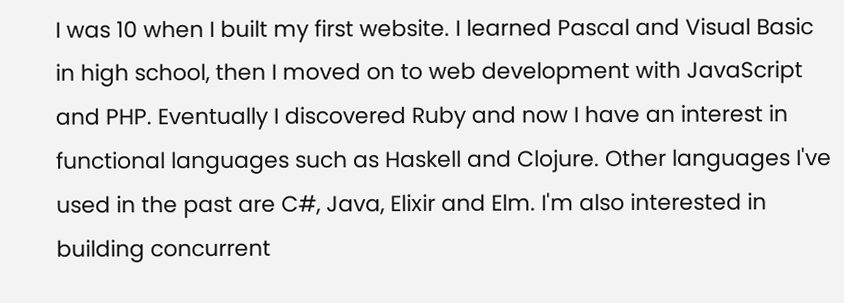I was 10 when I built my first website. I learned Pascal and Visual Basic in high school, then I moved on to web development with JavaScript and PHP. Eventually I discovered Ruby and now I have an interest in functional languages such as Haskell and Clojure. Other languages I've used in the past are C#, Java, Elixir and Elm. I'm also interested in building concurrent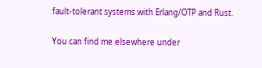fault-tolerant systems with Erlang/OTP and Rust.

You can find me elsewhere under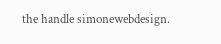the handle simonewebdesign.